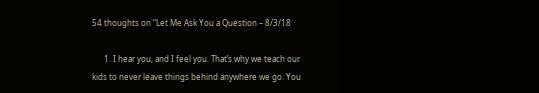54 thoughts on “Let Me Ask You a Question – 8/3/18

      1. I hear you, and I feel you. That’s why we teach our kids to never leave things behind anywhere we go. You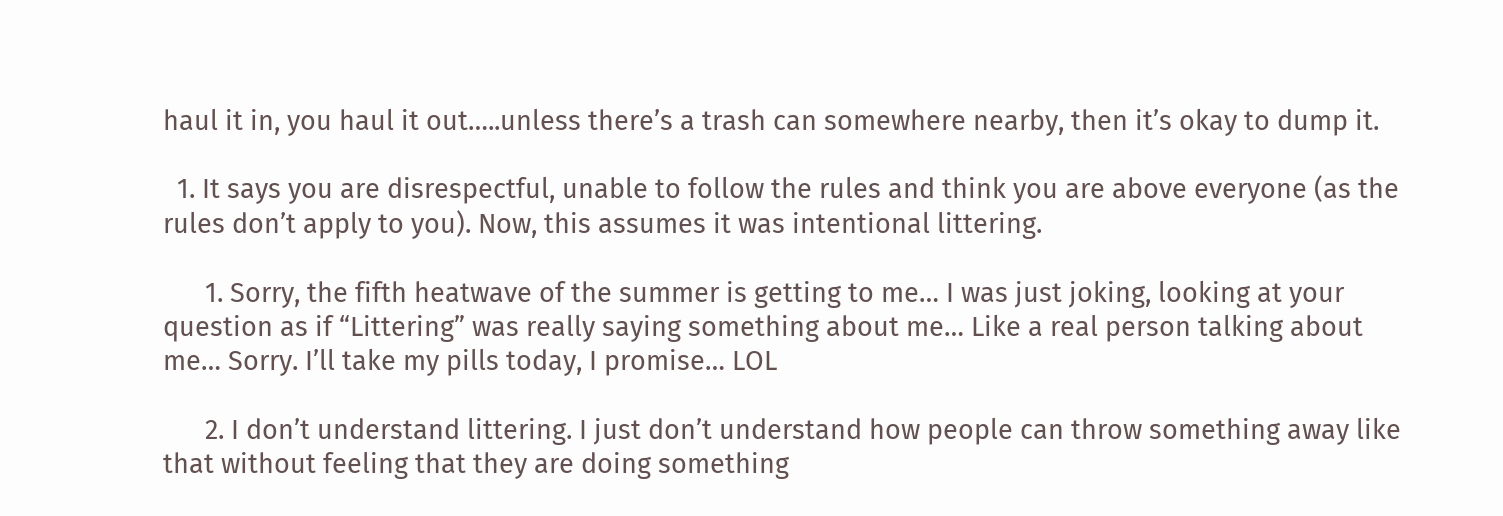haul it in, you haul it out…..unless there’s a trash can somewhere nearby, then it’s okay to dump it.

  1. It says you are disrespectful, unable to follow the rules and think you are above everyone (as the rules don’t apply to you). Now, this assumes it was intentional littering.

      1. Sorry, the fifth heatwave of the summer is getting to me… I was just joking, looking at your question as if “Littering” was really saying something about me… Like a real person talking about me… Sorry. I’ll take my pills today, I promise… LOL

      2. I don’t understand littering. I just don’t understand how people can throw something away like that without feeling that they are doing something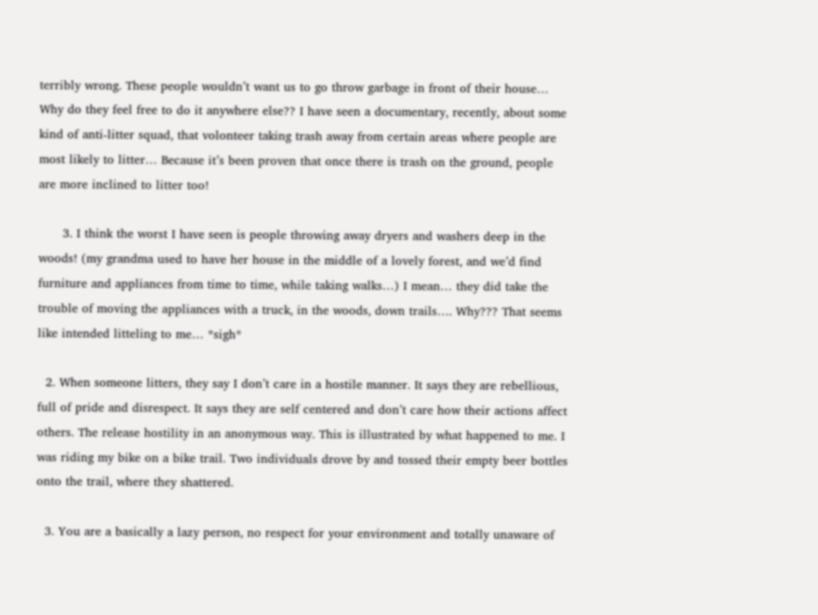terribly wrong. These people wouldn’t want us to go throw garbage in front of their house… Why do they feel free to do it anywhere else?? I have seen a documentary, recently, about some kind of anti-litter squad, that volonteer taking trash away from certain areas where people are most likely to litter… Because it’s been proven that once there is trash on the ground, people are more inclined to litter too!

      3. I think the worst I have seen is people throwing away dryers and washers deep in the woods! (my grandma used to have her house in the middle of a lovely forest, and we’d find furniture and appliances from time to time, while taking walks…) I mean… they did take the trouble of moving the appliances with a truck, in the woods, down trails…. Why??? That seems like intended litteling to me… *sigh*

  2. When someone litters, they say I don’t care in a hostile manner. It says they are rebellious, full of pride and disrespect. It says they are self centered and don’t care how their actions affect others. The release hostility in an anonymous way. This is illustrated by what happened to me. I was riding my bike on a bike trail. Two individuals drove by and tossed their empty beer bottles onto the trail, where they shattered.

  3. You are a basically a lazy person, no respect for your environment and totally unaware of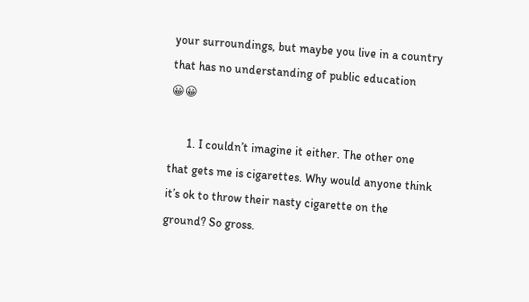your surroundings, but maybe you live in a country that has no understanding of public education 😀😀

      1. I couldn’t imagine it either. The other one that gets me is cigarettes. Why would anyone think it’s ok to throw their nasty cigarette on the ground? So gross.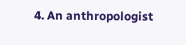4. An anthropologist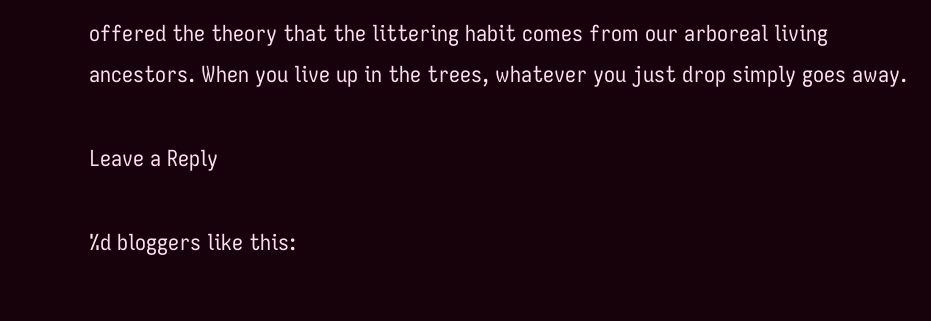offered the theory that the littering habit comes from our arboreal living ancestors. When you live up in the trees, whatever you just drop simply goes away.

Leave a Reply

%d bloggers like this: